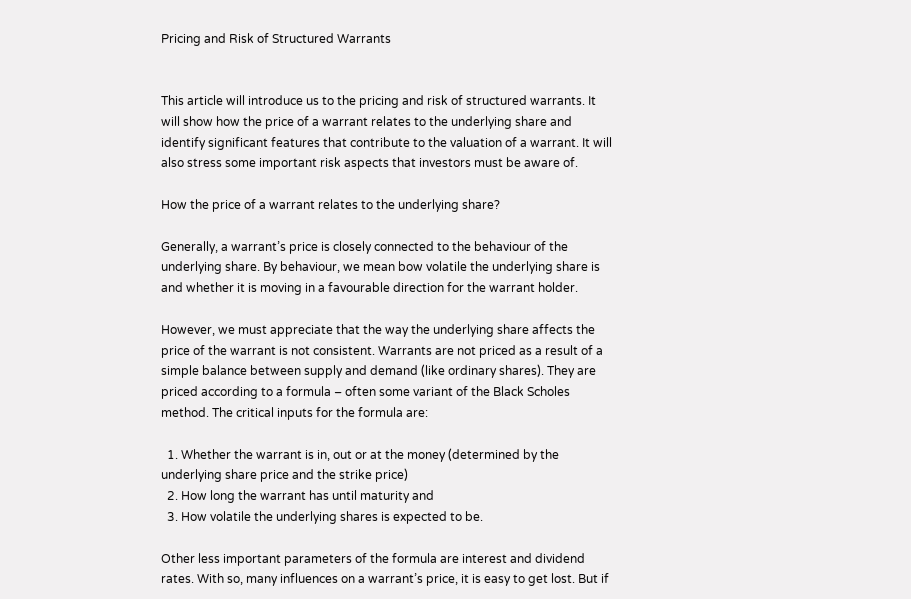Pricing and Risk of Structured Warrants


This article will introduce us to the pricing and risk of structured warrants. It will show how the price of a warrant relates to the underlying share and identify significant features that contribute to the valuation of a warrant. It will also stress some important risk aspects that investors must be aware of.

How the price of a warrant relates to the underlying share?

Generally, a warrant’s price is closely connected to the behaviour of the underlying share. By behaviour, we mean bow volatile the underlying share is and whether it is moving in a favourable direction for the warrant holder.

However, we must appreciate that the way the underlying share affects the price of the warrant is not consistent. Warrants are not priced as a result of a simple balance between supply and demand (like ordinary shares). They are priced according to a formula – often some variant of the Black Scholes method. The critical inputs for the formula are:

  1. Whether the warrant is in, out or at the money (determined by the underlying share price and the strike price)
  2. How long the warrant has until maturity and
  3. How volatile the underlying shares is expected to be.

Other less important parameters of the formula are interest and dividend rates. With so, many influences on a warrant’s price, it is easy to get lost. But if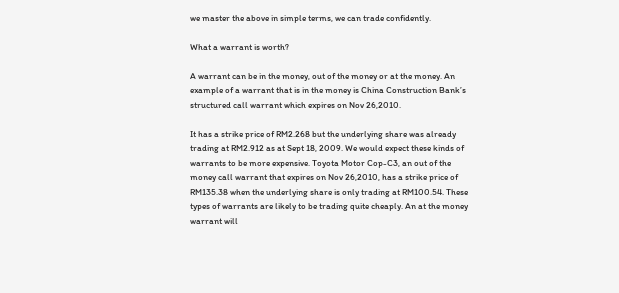we master the above in simple terms, we can trade confidently.

What a warrant is worth?

A warrant can be in the money, out of the money or at the money. An example of a warrant that is in the money is China Construction Bank’s structured call warrant which expires on Nov 26,2010.

It has a strike price of RM2.268 but the underlying share was already trading at RM2.912 as at Sept 18, 2009. We would expect these kinds of warrants to be more expensive. Toyota Motor Cop-C3, an out of the money call warrant that expires on Nov 26,2010, has a strike price of RM135.38 when the underlying share is only trading at RM100.54. These types of warrants are likely to be trading quite cheaply. An at the money warrant will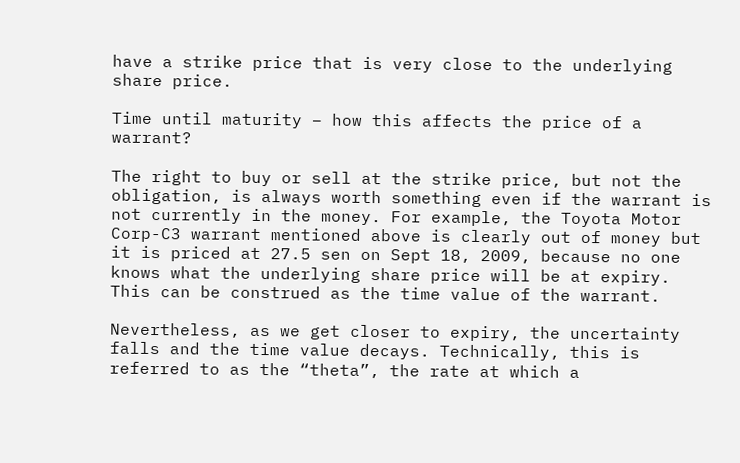have a strike price that is very close to the underlying share price.

Time until maturity – how this affects the price of a warrant?

The right to buy or sell at the strike price, but not the obligation, is always worth something even if the warrant is not currently in the money. For example, the Toyota Motor Corp-C3 warrant mentioned above is clearly out of money but it is priced at 27.5 sen on Sept 18, 2009, because no one knows what the underlying share price will be at expiry. This can be construed as the time value of the warrant.

Nevertheless, as we get closer to expiry, the uncertainty falls and the time value decays. Technically, this is referred to as the “theta”, the rate at which a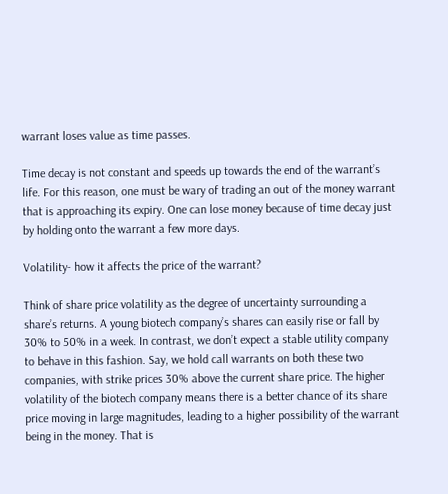warrant loses value as time passes.

Time decay is not constant and speeds up towards the end of the warrant’s life. For this reason, one must be wary of trading an out of the money warrant that is approaching its expiry. One can lose money because of time decay just by holding onto the warrant a few more days.

Volatility- how it affects the price of the warrant?

Think of share price volatility as the degree of uncertainty surrounding a share’s returns. A young biotech company’s shares can easily rise or fall by 30% to 50% in a week. In contrast, we don’t expect a stable utility company to behave in this fashion. Say, we hold call warrants on both these two companies, with strike prices 30% above the current share price. The higher volatility of the biotech company means there is a better chance of its share price moving in large magnitudes, leading to a higher possibility of the warrant being in the money. That is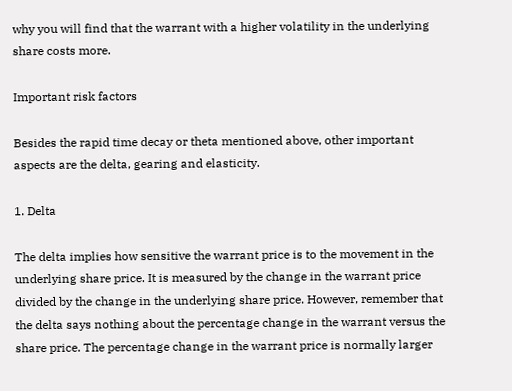why you will find that the warrant with a higher volatility in the underlying share costs more.

Important risk factors

Besides the rapid time decay or theta mentioned above, other important aspects are the delta, gearing and elasticity.

1. Delta

The delta implies how sensitive the warrant price is to the movement in the underlying share price. It is measured by the change in the warrant price divided by the change in the underlying share price. However, remember that the delta says nothing about the percentage change in the warrant versus the share price. The percentage change in the warrant price is normally larger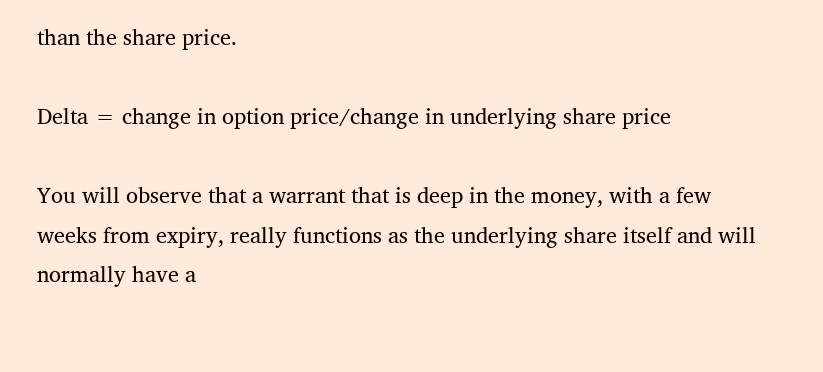than the share price.

Delta = change in option price/change in underlying share price

You will observe that a warrant that is deep in the money, with a few weeks from expiry, really functions as the underlying share itself and will normally have a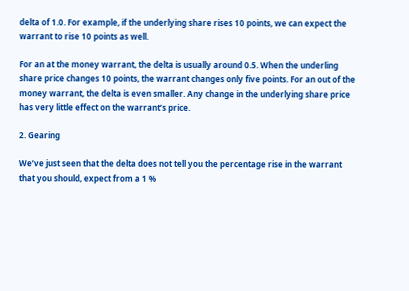delta of 1.0. For example, if the underlying share rises 10 points, we can expect the warrant to rise 10 points as well.

For an at the money warrant, the delta is usually around 0.5. When the underling share price changes 10 points, the warrant changes only five points. For an out of the money warrant, the delta is even smaller. Any change in the underlying share price has very little effect on the warrant’s price.

2. Gearing

We’ve just seen that the delta does not tell you the percentage rise in the warrant that you should, expect from a 1 %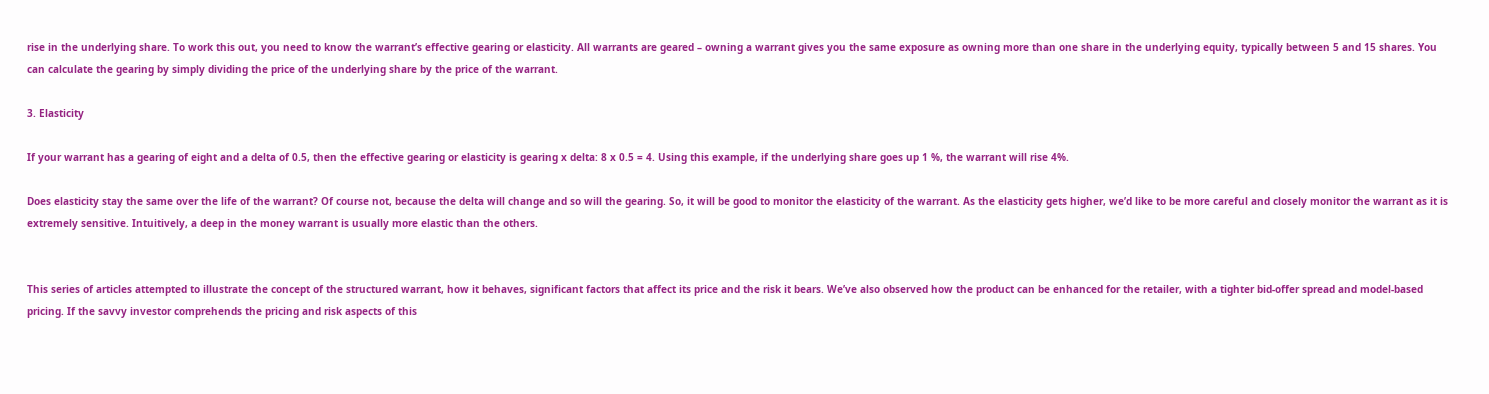rise in the underlying share. To work this out, you need to know the warrant’s effective gearing or elasticity. All warrants are geared – owning a warrant gives you the same exposure as owning more than one share in the underlying equity, typically between 5 and 15 shares. You can calculate the gearing by simply dividing the price of the underlying share by the price of the warrant.

3. Elasticity

If your warrant has a gearing of eight and a delta of 0.5, then the effective gearing or elasticity is gearing x delta: 8 x 0.5 = 4. Using this example, if the underlying share goes up 1 %, the warrant will rise 4%.

Does elasticity stay the same over the life of the warrant? Of course not, because the delta will change and so will the gearing. So, it will be good to monitor the elasticity of the warrant. As the elasticity gets higher, we’d like to be more careful and closely monitor the warrant as it is extremely sensitive. Intuitively, a deep in the money warrant is usually more elastic than the others.


This series of articles attempted to illustrate the concept of the structured warrant, how it behaves, significant factors that affect its price and the risk it bears. We’ve also observed how the product can be enhanced for the retailer, with a tighter bid-offer spread and model-based pricing. If the savvy investor comprehends the pricing and risk aspects of this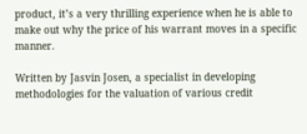product, it’s a very thrilling experience when he is able to make out why the price of his warrant moves in a specific manner.

Written by Jasvin Josen, a specialist in developing methodologies for the valuation of various credit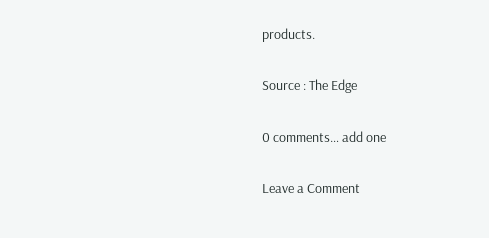products.

Source : The Edge

0 comments… add one

Leave a Comment